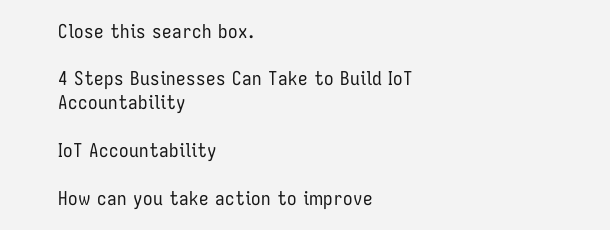Close this search box.

4 Steps Businesses Can Take to Build IoT Accountability

IoT Accountability

How can you take action to improve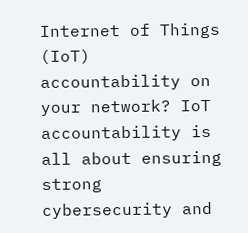Internet of Things (IoT) accountability on your network? IoT accountability is all about ensuring strong cybersecurity and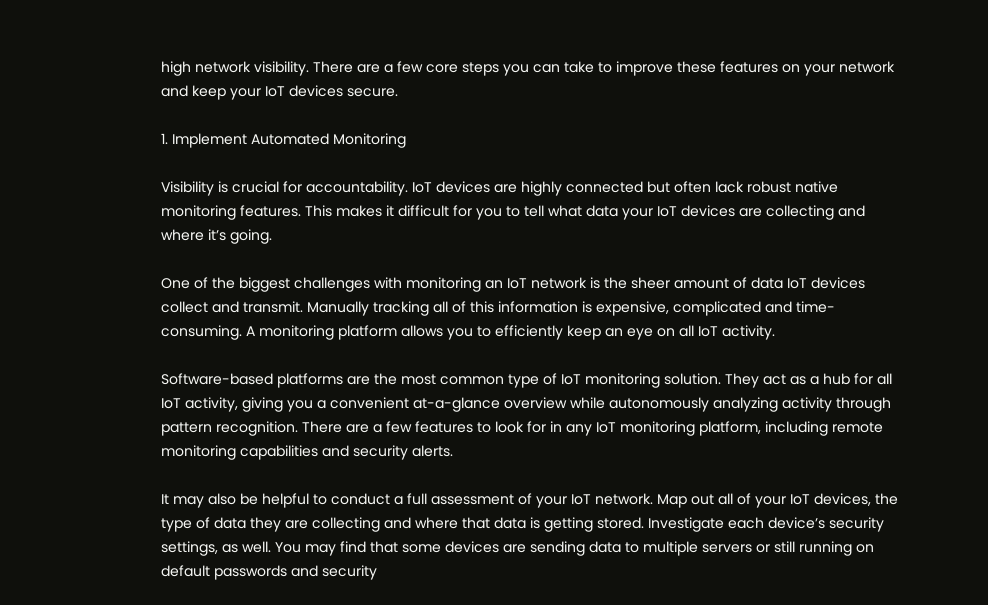high network visibility. There are a few core steps you can take to improve these features on your network and keep your IoT devices secure.

1. Implement Automated Monitoring

Visibility is crucial for accountability. IoT devices are highly connected but often lack robust native monitoring features. This makes it difficult for you to tell what data your IoT devices are collecting and where it’s going.

One of the biggest challenges with monitoring an IoT network is the sheer amount of data IoT devices collect and transmit. Manually tracking all of this information is expensive, complicated and time-consuming. A monitoring platform allows you to efficiently keep an eye on all IoT activity.

Software-based platforms are the most common type of IoT monitoring solution. They act as a hub for all IoT activity, giving you a convenient at-a-glance overview while autonomously analyzing activity through pattern recognition. There are a few features to look for in any IoT monitoring platform, including remote monitoring capabilities and security alerts.

It may also be helpful to conduct a full assessment of your IoT network. Map out all of your IoT devices, the type of data they are collecting and where that data is getting stored. Investigate each device’s security settings, as well. You may find that some devices are sending data to multiple servers or still running on default passwords and security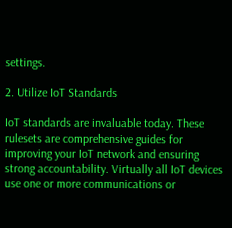settings.

2. Utilize IoT Standards

IoT standards are invaluable today. These rulesets are comprehensive guides for improving your IoT network and ensuring strong accountability. Virtually all IoT devices use one or more communications or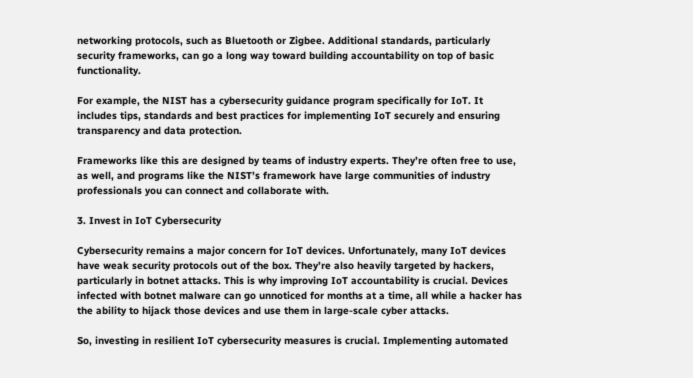networking protocols, such as Bluetooth or Zigbee. Additional standards, particularly security frameworks, can go a long way toward building accountability on top of basic functionality.

For example, the NIST has a cybersecurity guidance program specifically for IoT. It includes tips, standards and best practices for implementing IoT securely and ensuring transparency and data protection.

Frameworks like this are designed by teams of industry experts. They’re often free to use, as well, and programs like the NIST’s framework have large communities of industry professionals you can connect and collaborate with.

3. Invest in IoT Cybersecurity

Cybersecurity remains a major concern for IoT devices. Unfortunately, many IoT devices have weak security protocols out of the box. They’re also heavily targeted by hackers, particularly in botnet attacks. This is why improving IoT accountability is crucial. Devices infected with botnet malware can go unnoticed for months at a time, all while a hacker has the ability to hijack those devices and use them in large-scale cyber attacks.

So, investing in resilient IoT cybersecurity measures is crucial. Implementing automated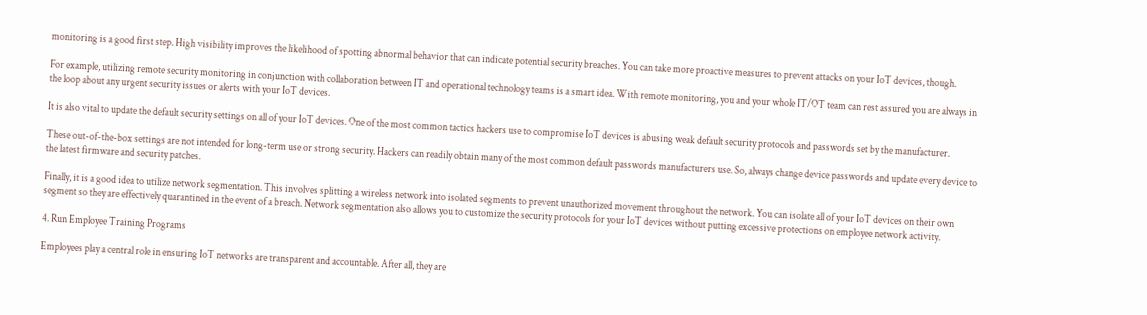monitoring is a good first step. High visibility improves the likelihood of spotting abnormal behavior that can indicate potential security breaches. You can take more proactive measures to prevent attacks on your IoT devices, though.

For example, utilizing remote security monitoring in conjunction with collaboration between IT and operational technology teams is a smart idea. With remote monitoring, you and your whole IT/OT team can rest assured you are always in the loop about any urgent security issues or alerts with your IoT devices.

It is also vital to update the default security settings on all of your IoT devices. One of the most common tactics hackers use to compromise IoT devices is abusing weak default security protocols and passwords set by the manufacturer.

These out-of-the-box settings are not intended for long-term use or strong security. Hackers can readily obtain many of the most common default passwords manufacturers use. So, always change device passwords and update every device to the latest firmware and security patches.

Finally, it is a good idea to utilize network segmentation. This involves splitting a wireless network into isolated segments to prevent unauthorized movement throughout the network. You can isolate all of your IoT devices on their own segment so they are effectively quarantined in the event of a breach. Network segmentation also allows you to customize the security protocols for your IoT devices without putting excessive protections on employee network activity.

4. Run Employee Training Programs

Employees play a central role in ensuring IoT networks are transparent and accountable. After all, they are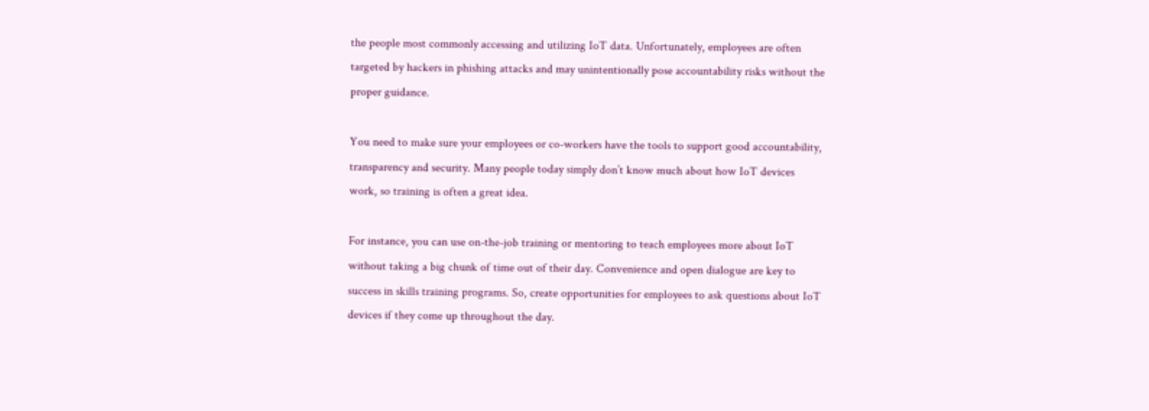the people most commonly accessing and utilizing IoT data. Unfortunately, employees are often targeted by hackers in phishing attacks and may unintentionally pose accountability risks without the proper guidance.

You need to make sure your employees or co-workers have the tools to support good accountability, transparency and security. Many people today simply don’t know much about how IoT devices work, so training is often a great idea.

For instance, you can use on-the-job training or mentoring to teach employees more about IoT without taking a big chunk of time out of their day. Convenience and open dialogue are key to success in skills training programs. So, create opportunities for employees to ask questions about IoT devices if they come up throughout the day.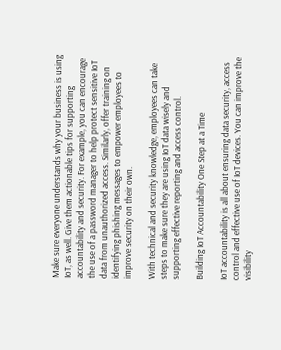Make sure everyone understands why your business is using IoT, as well. Give them actionable tips for supporting accountability and security. For example, you can encourage the use of a password manager to help protect sensitive IoT data from unauthorized access. Similarly, offer training on identifying phishing messages to empower employees to improve security on their own.

With technical and security knowledge, employees can take steps to make sure they are using IoT data wisely and supporting effective reporting and access control.

Building IoT Accountability One Step at a Time

IoT accountability is all about ensuring data security, access control and effective use of IoT devices. You can improve the visibility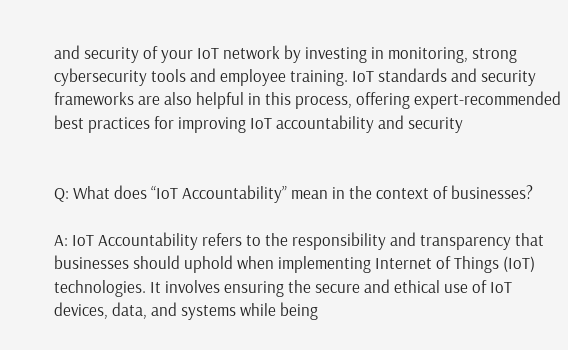and security of your IoT network by investing in monitoring, strong cybersecurity tools and employee training. IoT standards and security frameworks are also helpful in this process, offering expert-recommended best practices for improving IoT accountability and security


Q: What does “IoT Accountability” mean in the context of businesses?

A: IoT Accountability refers to the responsibility and transparency that businesses should uphold when implementing Internet of Things (IoT) technologies. It involves ensuring the secure and ethical use of IoT devices, data, and systems while being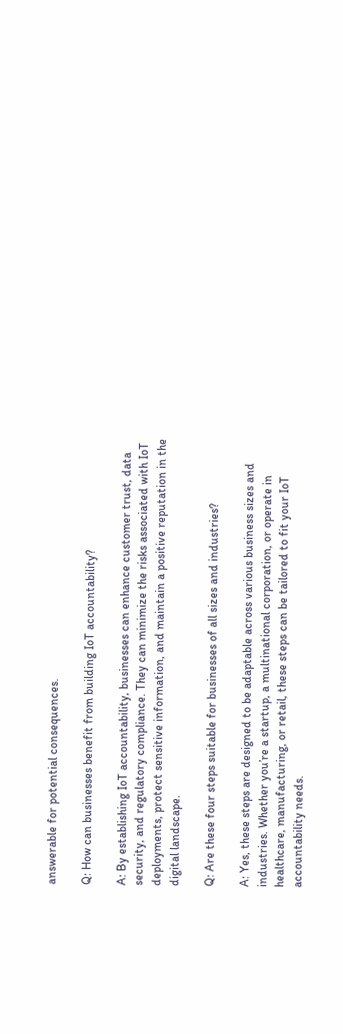answerable for potential consequences.

Q: How can businesses benefit from building IoT accountability?

A: By establishing IoT accountability, businesses can enhance customer trust, data security, and regulatory compliance. They can minimize the risks associated with IoT deployments, protect sensitive information, and maintain a positive reputation in the digital landscape.

Q: Are these four steps suitable for businesses of all sizes and industries?

A: Yes, these steps are designed to be adaptable across various business sizes and industries. Whether you’re a startup, a multinational corporation, or operate in healthcare, manufacturing, or retail, these steps can be tailored to fit your IoT accountability needs.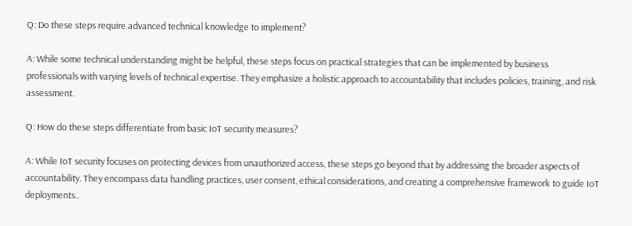Q: Do these steps require advanced technical knowledge to implement?

A: While some technical understanding might be helpful, these steps focus on practical strategies that can be implemented by business professionals with varying levels of technical expertise. They emphasize a holistic approach to accountability that includes policies, training, and risk assessment.

Q: How do these steps differentiate from basic IoT security measures?

A: While IoT security focuses on protecting devices from unauthorized access, these steps go beyond that by addressing the broader aspects of accountability. They encompass data handling practices, user consent, ethical considerations, and creating a comprehensive framework to guide IoT deployments..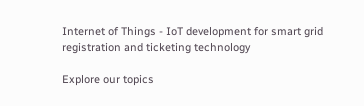Internet of Things - IoT development for smart grid
registration and ticketing technology

Explore our topics